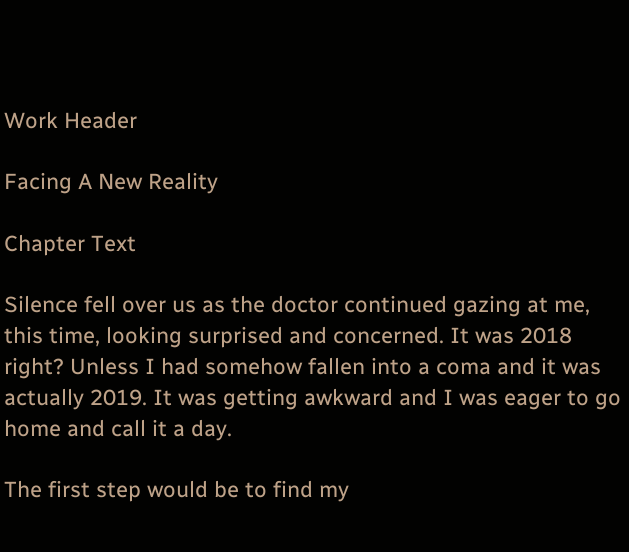Work Header

Facing A New Reality

Chapter Text

Silence fell over us as the doctor continued gazing at me, this time, looking surprised and concerned. It was 2018 right? Unless I had somehow fallen into a coma and it was actually 2019. It was getting awkward and I was eager to go home and call it a day.

The first step would be to find my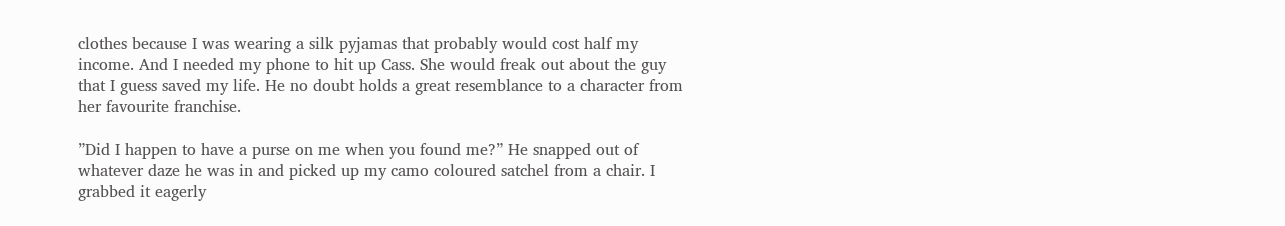clothes because I was wearing a silk pyjamas that probably would cost half my income. And I needed my phone to hit up Cass. She would freak out about the guy that I guess saved my life. He no doubt holds a great resemblance to a character from her favourite franchise.

”Did I happen to have a purse on me when you found me?” He snapped out of whatever daze he was in and picked up my camo coloured satchel from a chair. I grabbed it eagerly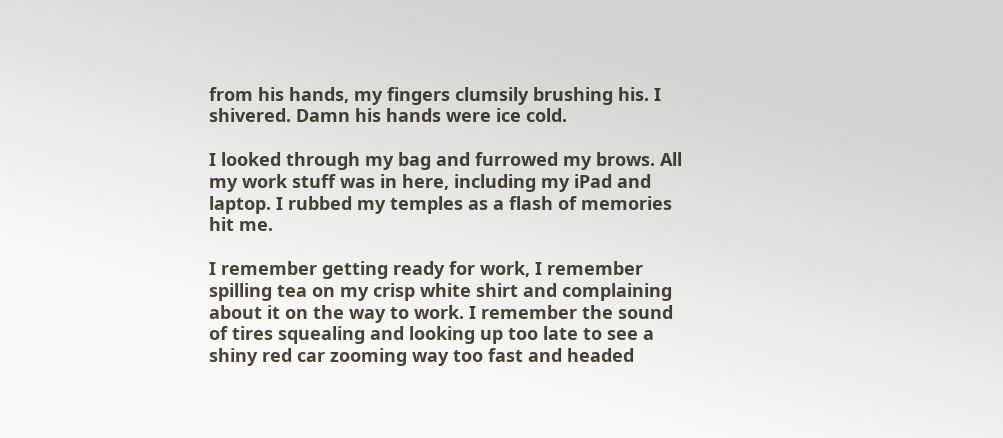from his hands, my fingers clumsily brushing his. I shivered. Damn his hands were ice cold.

I looked through my bag and furrowed my brows. All my work stuff was in here, including my iPad and laptop. I rubbed my temples as a flash of memories hit me.

I remember getting ready for work, I remember spilling tea on my crisp white shirt and complaining about it on the way to work. I remember the sound of tires squealing and looking up too late to see a shiny red car zooming way too fast and headed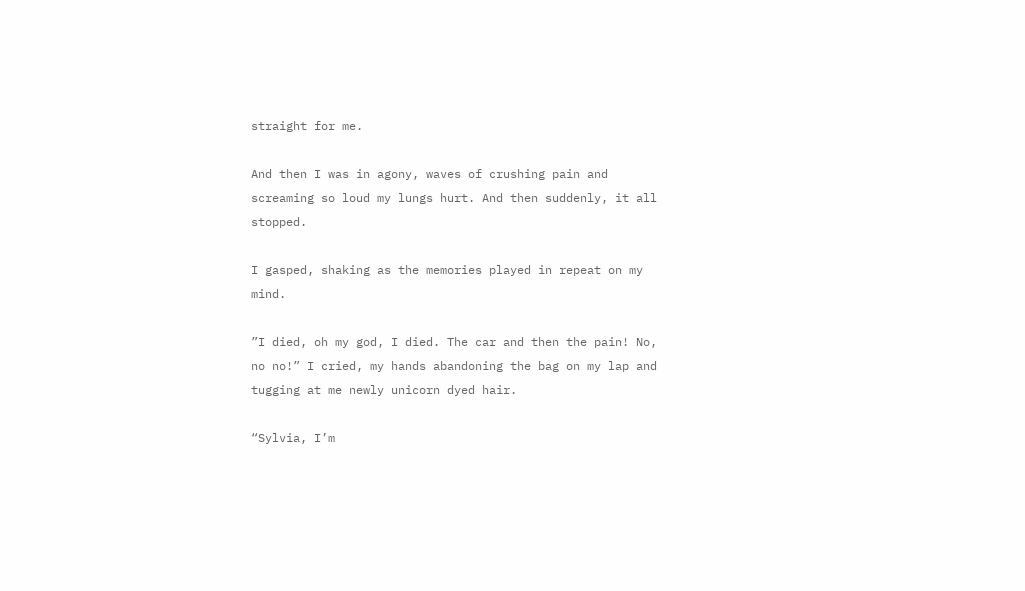straight for me.

And then I was in agony, waves of crushing pain and screaming so loud my lungs hurt. And then suddenly, it all stopped.

I gasped, shaking as the memories played in repeat on my mind.

”I died, oh my god, I died. The car and then the pain! No, no no!” I cried, my hands abandoning the bag on my lap and tugging at me newly unicorn dyed hair.

“Sylvia, I’m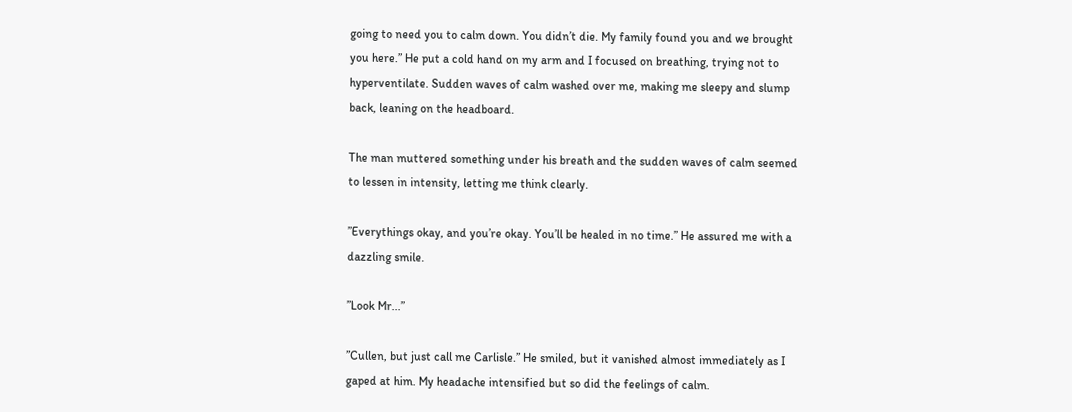going to need you to calm down. You didn’t die. My family found you and we brought you here.” He put a cold hand on my arm and I focused on breathing, trying not to hyperventilate. Sudden waves of calm washed over me, making me sleepy and slump back, leaning on the headboard.

The man muttered something under his breath and the sudden waves of calm seemed to lessen in intensity, letting me think clearly.

”Everythings okay, and you’re okay. You’ll be healed in no time.” He assured me with a dazzling smile.

”Look Mr...”

”Cullen, but just call me Carlisle.” He smiled, but it vanished almost immediately as I gaped at him. My headache intensified but so did the feelings of calm.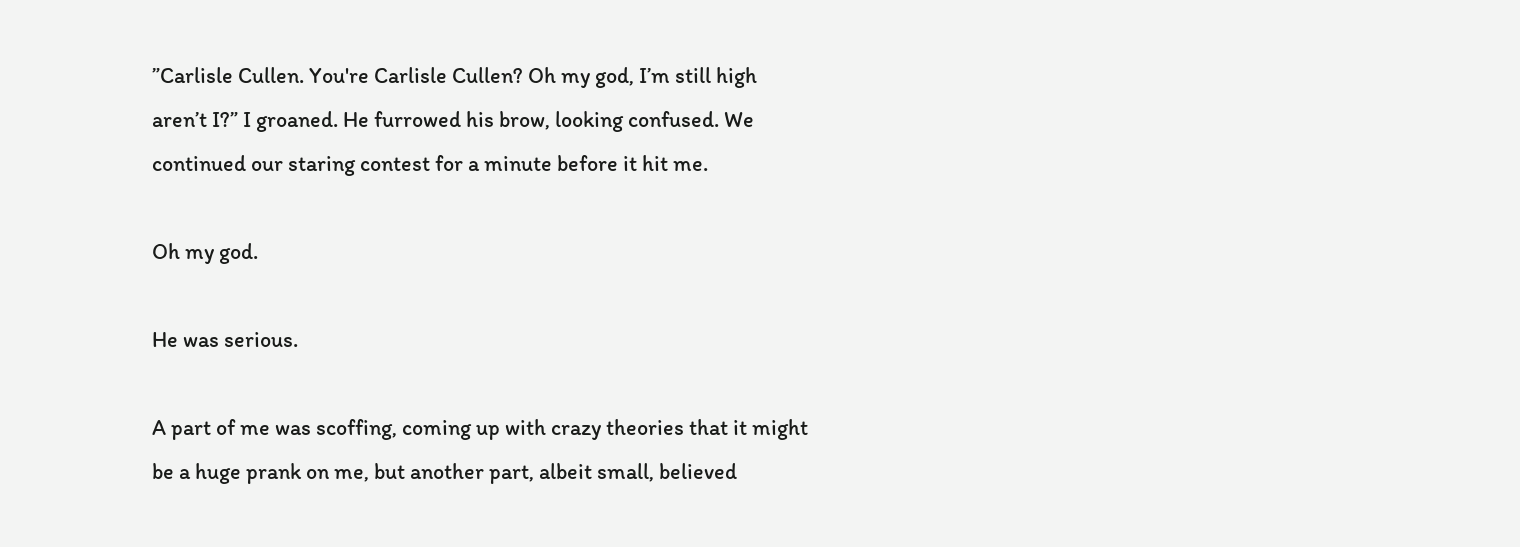”Carlisle Cullen. You're Carlisle Cullen? Oh my god, I’m still high aren’t I?” I groaned. He furrowed his brow, looking confused. We continued our staring contest for a minute before it hit me.

Oh my god.

He was serious.

A part of me was scoffing, coming up with crazy theories that it might be a huge prank on me, but another part, albeit small, believed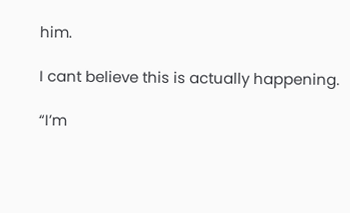him.

I cant believe this is actually happening.

“I’m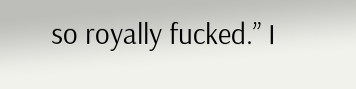so royally fucked.” I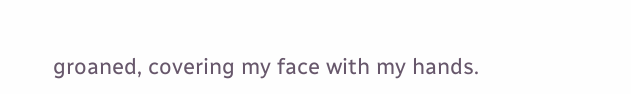groaned, covering my face with my hands.